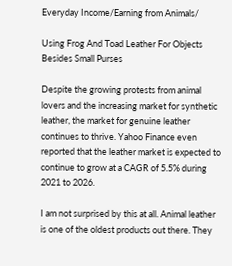Everyday Income/Earning from Animals/

Using Frog And Toad Leather For Objects Besides Small Purses

Despite the growing protests from animal lovers and the increasing market for synthetic leather, the market for genuine leather continues to thrive. Yahoo Finance even reported that the leather market is expected to continue to grow at a CAGR of 5.5% during 2021 to 2026.

I am not surprised by this at all. Animal leather is one of the oldest products out there. They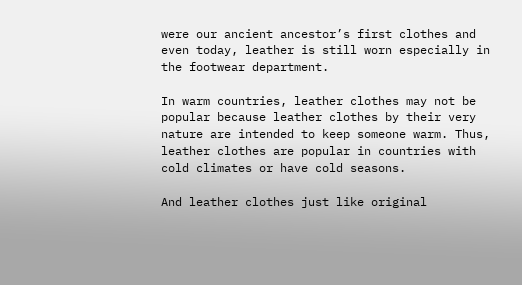were our ancient ancestor’s first clothes and even today, leather is still worn especially in the footwear department.

In warm countries, leather clothes may not be popular because leather clothes by their very nature are intended to keep someone warm. Thus, leather clothes are popular in countries with cold climates or have cold seasons.

And leather clothes just like original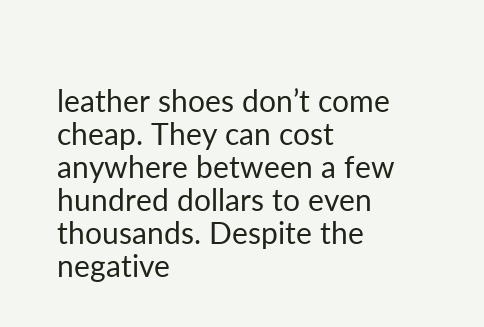leather shoes don’t come cheap. They can cost anywhere between a few hundred dollars to even thousands. Despite the negative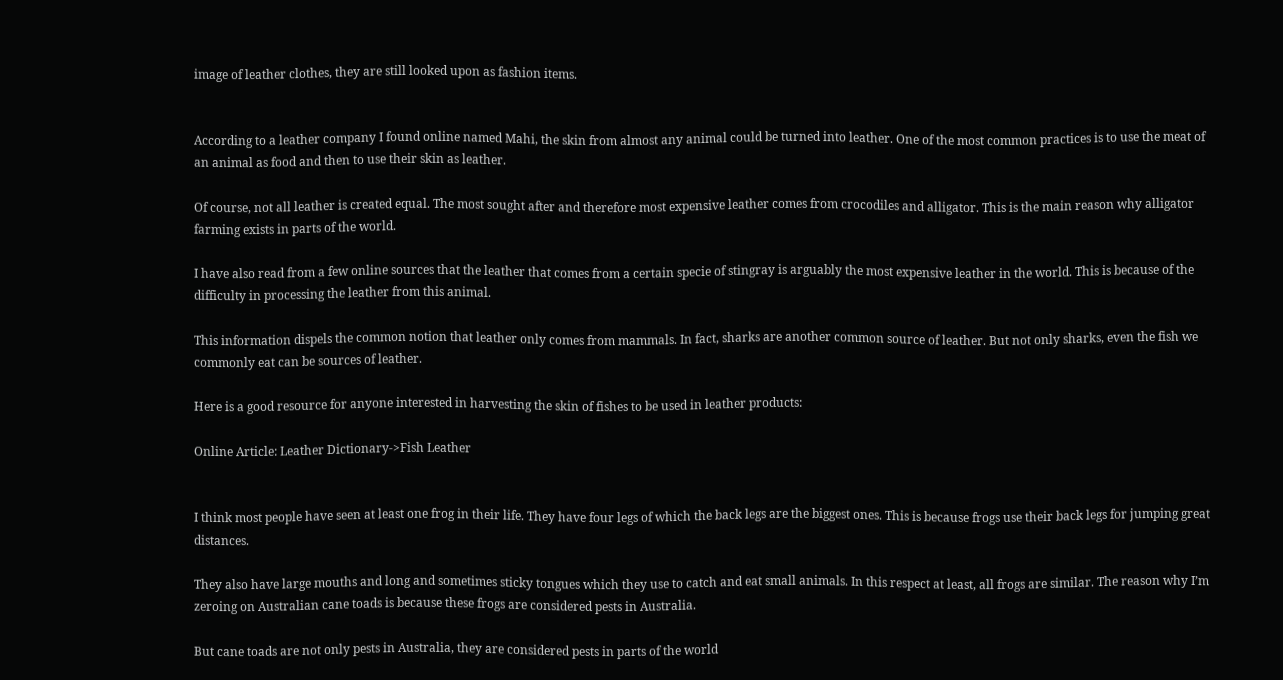image of leather clothes, they are still looked upon as fashion items.


According to a leather company I found online named Mahi, the skin from almost any animal could be turned into leather. One of the most common practices is to use the meat of an animal as food and then to use their skin as leather.

Of course, not all leather is created equal. The most sought after and therefore most expensive leather comes from crocodiles and alligator. This is the main reason why alligator farming exists in parts of the world.

I have also read from a few online sources that the leather that comes from a certain specie of stingray is arguably the most expensive leather in the world. This is because of the difficulty in processing the leather from this animal.

This information dispels the common notion that leather only comes from mammals. In fact, sharks are another common source of leather. But not only sharks, even the fish we commonly eat can be sources of leather.

Here is a good resource for anyone interested in harvesting the skin of fishes to be used in leather products:

Online Article: Leather Dictionary->Fish Leather


I think most people have seen at least one frog in their life. They have four legs of which the back legs are the biggest ones. This is because frogs use their back legs for jumping great distances.

They also have large mouths and long and sometimes sticky tongues which they use to catch and eat small animals. In this respect at least, all frogs are similar. The reason why I’m zeroing on Australian cane toads is because these frogs are considered pests in Australia.

But cane toads are not only pests in Australia, they are considered pests in parts of the world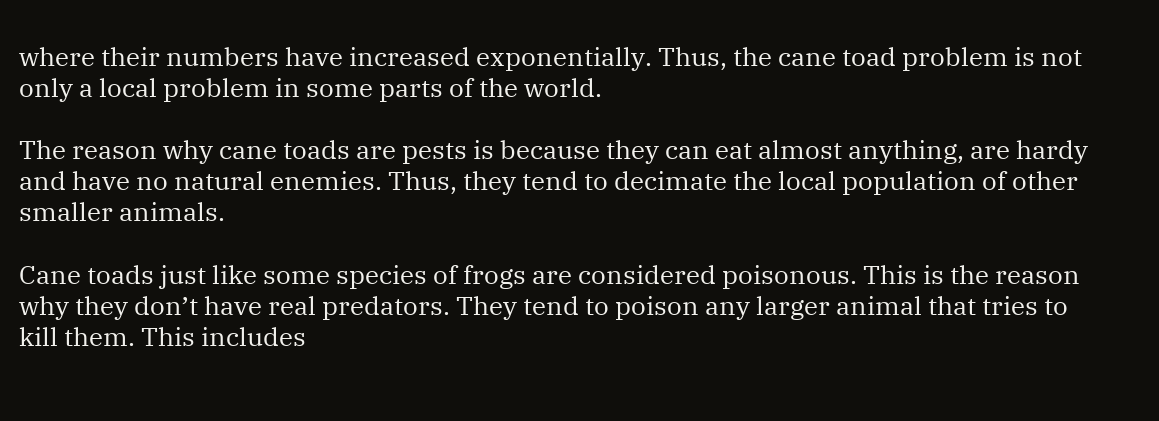where their numbers have increased exponentially. Thus, the cane toad problem is not only a local problem in some parts of the world.

The reason why cane toads are pests is because they can eat almost anything, are hardy and have no natural enemies. Thus, they tend to decimate the local population of other smaller animals.

Cane toads just like some species of frogs are considered poisonous. This is the reason why they don’t have real predators. They tend to poison any larger animal that tries to kill them. This includes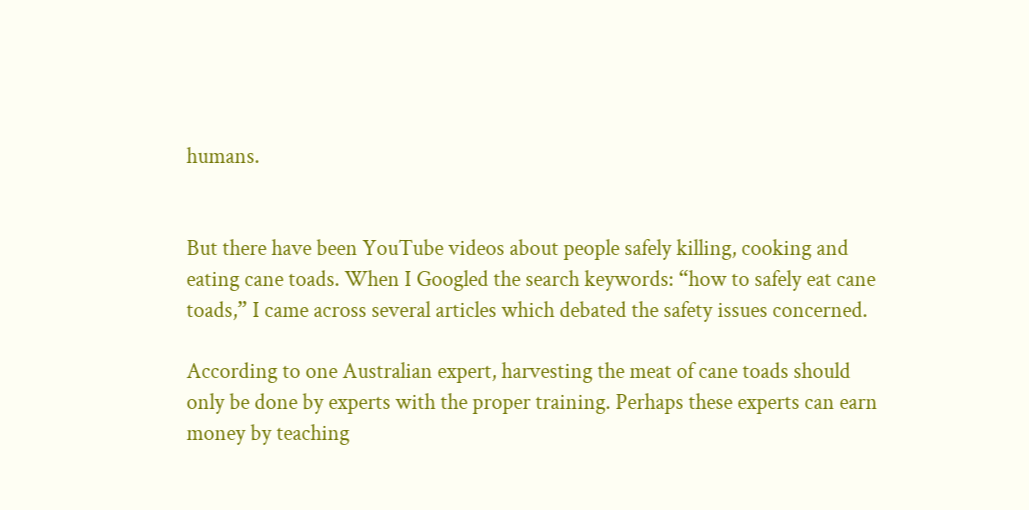humans.


But there have been YouTube videos about people safely killing, cooking and eating cane toads. When I Googled the search keywords: “how to safely eat cane toads,” I came across several articles which debated the safety issues concerned.

According to one Australian expert, harvesting the meat of cane toads should only be done by experts with the proper training. Perhaps these experts can earn money by teaching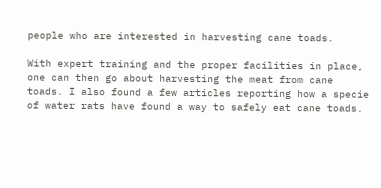people who are interested in harvesting cane toads.

With expert training and the proper facilities in place, one can then go about harvesting the meat from cane toads. I also found a few articles reporting how a specie of water rats have found a way to safely eat cane toads.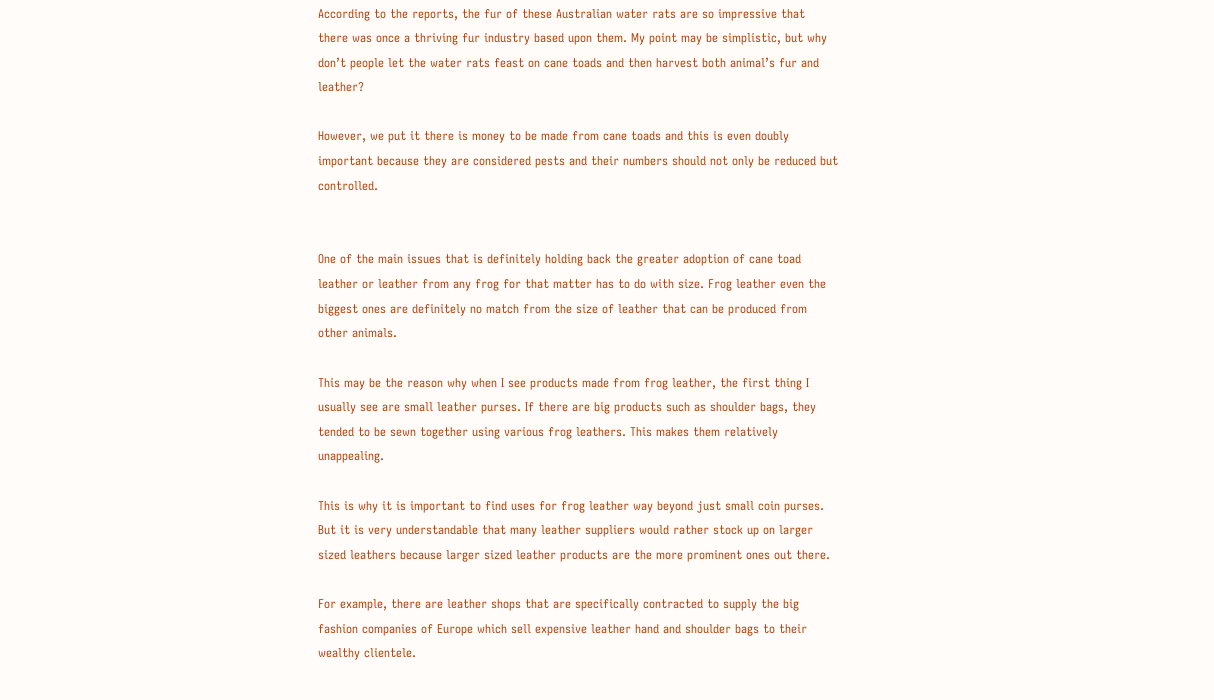According to the reports, the fur of these Australian water rats are so impressive that there was once a thriving fur industry based upon them. My point may be simplistic, but why don’t people let the water rats feast on cane toads and then harvest both animal’s fur and leather?

However, we put it there is money to be made from cane toads and this is even doubly important because they are considered pests and their numbers should not only be reduced but controlled.


One of the main issues that is definitely holding back the greater adoption of cane toad leather or leather from any frog for that matter has to do with size. Frog leather even the biggest ones are definitely no match from the size of leather that can be produced from other animals.

This may be the reason why when I see products made from frog leather, the first thing I usually see are small leather purses. If there are big products such as shoulder bags, they tended to be sewn together using various frog leathers. This makes them relatively unappealing.

This is why it is important to find uses for frog leather way beyond just small coin purses. But it is very understandable that many leather suppliers would rather stock up on larger sized leathers because larger sized leather products are the more prominent ones out there.

For example, there are leather shops that are specifically contracted to supply the big fashion companies of Europe which sell expensive leather hand and shoulder bags to their wealthy clientele.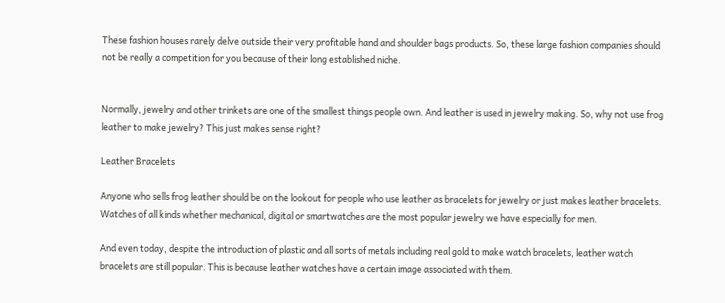These fashion houses rarely delve outside their very profitable hand and shoulder bags products. So, these large fashion companies should not be really a competition for you because of their long established niche.


Normally, jewelry and other trinkets are one of the smallest things people own. And leather is used in jewelry making. So, why not use frog leather to make jewelry? This just makes sense right?

Leather Bracelets

Anyone who sells frog leather should be on the lookout for people who use leather as bracelets for jewelry or just makes leather bracelets. Watches of all kinds whether mechanical, digital or smartwatches are the most popular jewelry we have especially for men.

And even today, despite the introduction of plastic and all sorts of metals including real gold to make watch bracelets, leather watch bracelets are still popular. This is because leather watches have a certain image associated with them.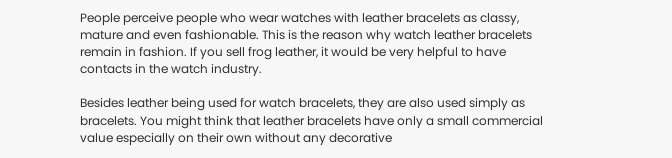People perceive people who wear watches with leather bracelets as classy, mature and even fashionable. This is the reason why watch leather bracelets remain in fashion. If you sell frog leather, it would be very helpful to have contacts in the watch industry.

Besides leather being used for watch bracelets, they are also used simply as bracelets. You might think that leather bracelets have only a small commercial value especially on their own without any decorative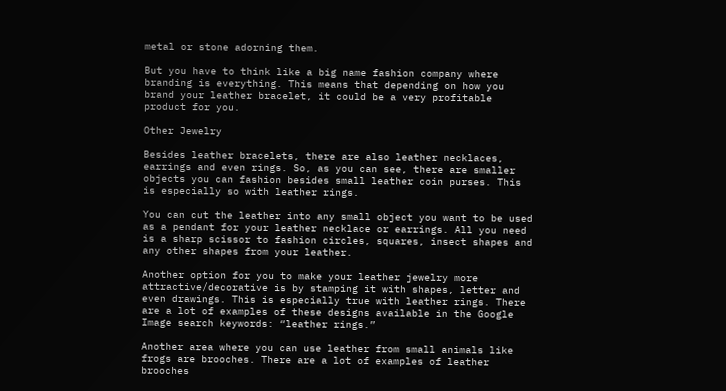metal or stone adorning them.

But you have to think like a big name fashion company where branding is everything. This means that depending on how you brand your leather bracelet, it could be a very profitable product for you.

Other Jewelry

Besides leather bracelets, there are also leather necklaces, earrings and even rings. So, as you can see, there are smaller objects you can fashion besides small leather coin purses. This is especially so with leather rings.

You can cut the leather into any small object you want to be used as a pendant for your leather necklace or earrings. All you need is a sharp scissor to fashion circles, squares, insect shapes and any other shapes from your leather.

Another option for you to make your leather jewelry more attractive/decorative is by stamping it with shapes, letter and even drawings. This is especially true with leather rings. There are a lot of examples of these designs available in the Google Image search keywords: “leather rings.”

Another area where you can use leather from small animals like frogs are brooches. There are a lot of examples of leather brooches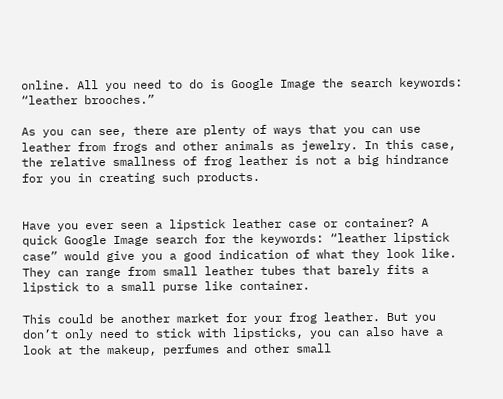online. All you need to do is Google Image the search keywords: “leather brooches.”

As you can see, there are plenty of ways that you can use leather from frogs and other animals as jewelry. In this case, the relative smallness of frog leather is not a big hindrance for you in creating such products.


Have you ever seen a lipstick leather case or container? A quick Google Image search for the keywords: “leather lipstick case” would give you a good indication of what they look like. They can range from small leather tubes that barely fits a lipstick to a small purse like container.

This could be another market for your frog leather. But you don’t only need to stick with lipsticks, you can also have a look at the makeup, perfumes and other small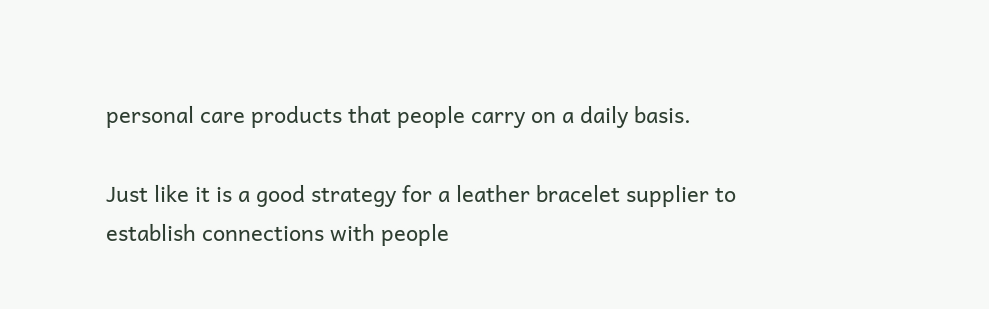personal care products that people carry on a daily basis.

Just like it is a good strategy for a leather bracelet supplier to establish connections with people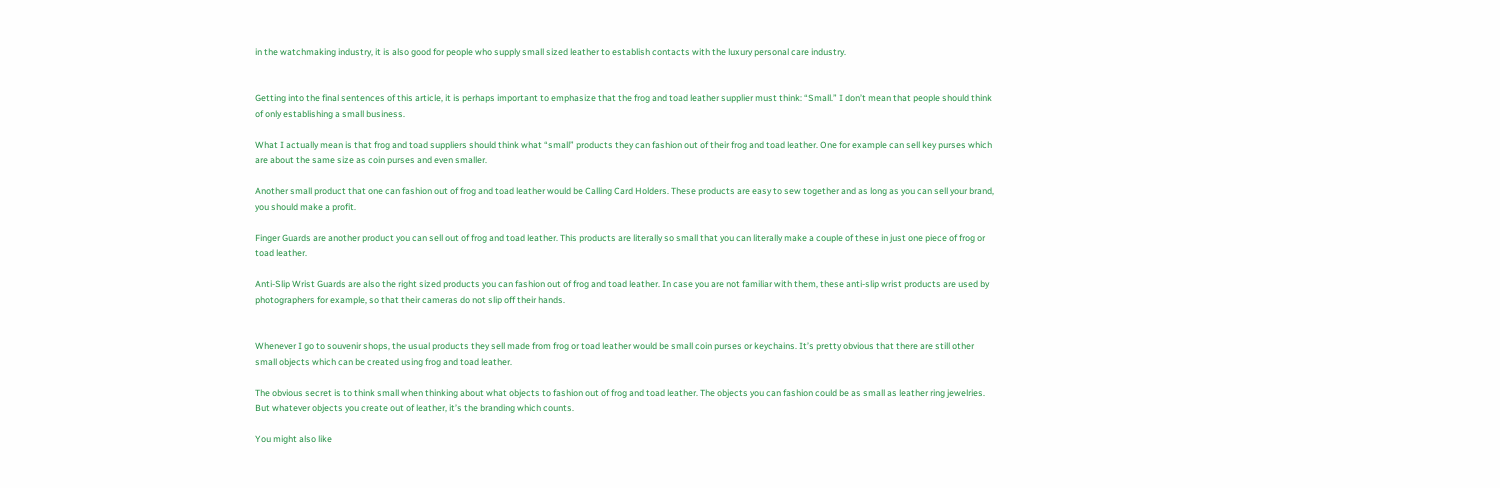in the watchmaking industry, it is also good for people who supply small sized leather to establish contacts with the luxury personal care industry.


Getting into the final sentences of this article, it is perhaps important to emphasize that the frog and toad leather supplier must think: “Small.” I don’t mean that people should think of only establishing a small business.

What I actually mean is that frog and toad suppliers should think what “small” products they can fashion out of their frog and toad leather. One for example can sell key purses which are about the same size as coin purses and even smaller.

Another small product that one can fashion out of frog and toad leather would be Calling Card Holders. These products are easy to sew together and as long as you can sell your brand, you should make a profit.

Finger Guards are another product you can sell out of frog and toad leather. This products are literally so small that you can literally make a couple of these in just one piece of frog or toad leather.

Anti-Slip Wrist Guards are also the right sized products you can fashion out of frog and toad leather. In case you are not familiar with them, these anti-slip wrist products are used by photographers for example, so that their cameras do not slip off their hands.


Whenever I go to souvenir shops, the usual products they sell made from frog or toad leather would be small coin purses or keychains. It’s pretty obvious that there are still other small objects which can be created using frog and toad leather.

The obvious secret is to think small when thinking about what objects to fashion out of frog and toad leather. The objects you can fashion could be as small as leather ring jewelries. But whatever objects you create out of leather, it’s the branding which counts.

You might also like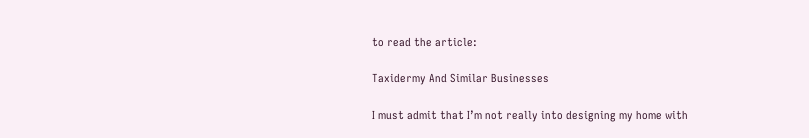to read the article:

Taxidermy And Similar Businesses

I must admit that I’m not really into designing my home with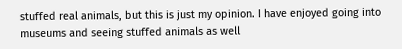stuffed real animals, but this is just my opinion. I have enjoyed going into museums and seeing stuffed animals as well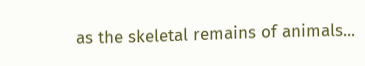as the skeletal remains of animals...